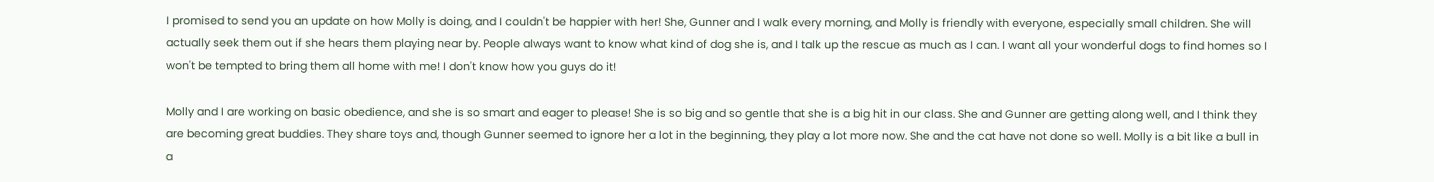I promised to send you an update on how Molly is doing, and I couldn't be happier with her! She, Gunner and I walk every morning, and Molly is friendly with everyone, especially small children. She will actually seek them out if she hears them playing near by. People always want to know what kind of dog she is, and I talk up the rescue as much as I can. I want all your wonderful dogs to find homes so I won't be tempted to bring them all home with me! I don't know how you guys do it!

Molly and I are working on basic obedience, and she is so smart and eager to please! She is so big and so gentle that she is a big hit in our class. She and Gunner are getting along well, and I think they are becoming great buddies. They share toys and, though Gunner seemed to ignore her a lot in the beginning, they play a lot more now. She and the cat have not done so well. Molly is a bit like a bull in a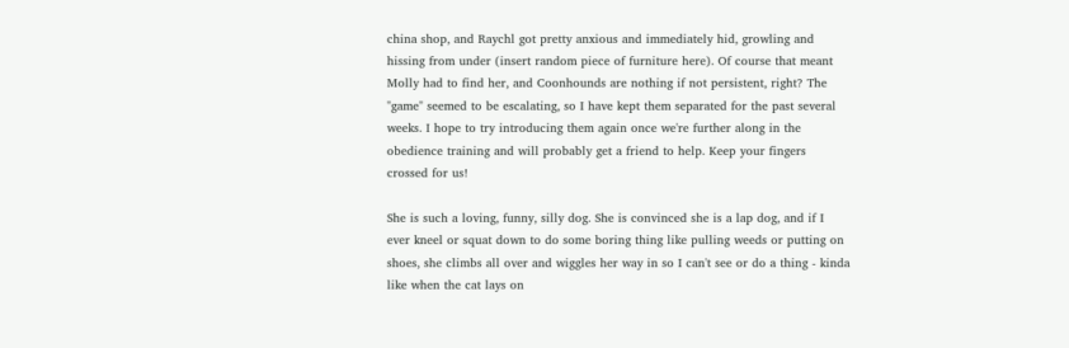china shop, and Raychl got pretty anxious and immediately hid, growling and hissing from under (insert random piece of furniture here). Of course that meant Molly had to find her, and Coonhounds are nothing if not persistent, right? The "game" seemed to be escalating, so I have kept them separated for the past several weeks. I hope to try introducing them again once we're further along in the obedience training and will probably get a friend to help. Keep your fingers crossed for us!

She is such a loving, funny, silly dog. She is convinced she is a lap dog, and if I ever kneel or squat down to do some boring thing like pulling weeds or putting on shoes, she climbs all over and wiggles her way in so I can't see or do a thing - kinda like when the cat lays on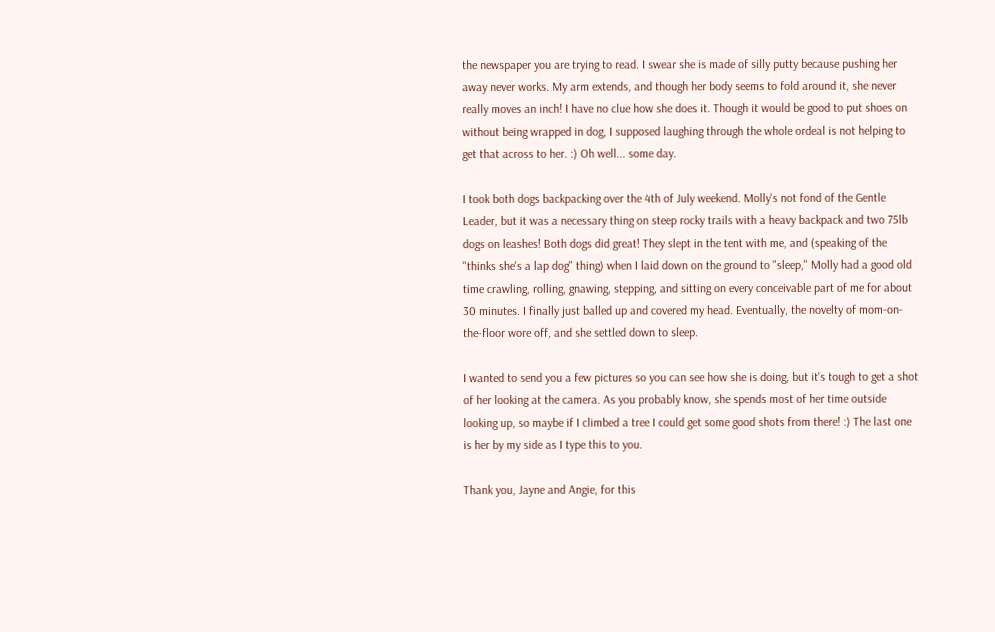the newspaper you are trying to read. I swear she is made of silly putty because pushing her away never works. My arm extends, and though her body seems to fold around it, she never really moves an inch! I have no clue how she does it. Though it would be good to put shoes on without being wrapped in dog, I supposed laughing through the whole ordeal is not helping to get that across to her. :) Oh well... some day.

I took both dogs backpacking over the 4th of July weekend. Molly's not fond of the Gentle Leader, but it was a necessary thing on steep rocky trails with a heavy backpack and two 75lb dogs on leashes! Both dogs did great! They slept in the tent with me, and (speaking of the "thinks she's a lap dog" thing) when I laid down on the ground to "sleep," Molly had a good old time crawling, rolling, gnawing, stepping, and sitting on every conceivable part of me for about 30 minutes. I finally just balled up and covered my head. Eventually, the novelty of mom-on-the-floor wore off, and she settled down to sleep.

I wanted to send you a few pictures so you can see how she is doing, but it's tough to get a shot of her looking at the camera. As you probably know, she spends most of her time outside looking up, so maybe if I climbed a tree I could get some good shots from there! :) The last one is her by my side as I type this to you.

Thank you, Jayne and Angie, for this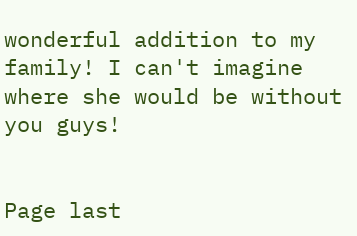wonderful addition to my family! I can't imagine where she would be without you guys!


Page last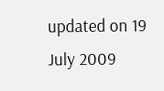updated on 19 July 2009